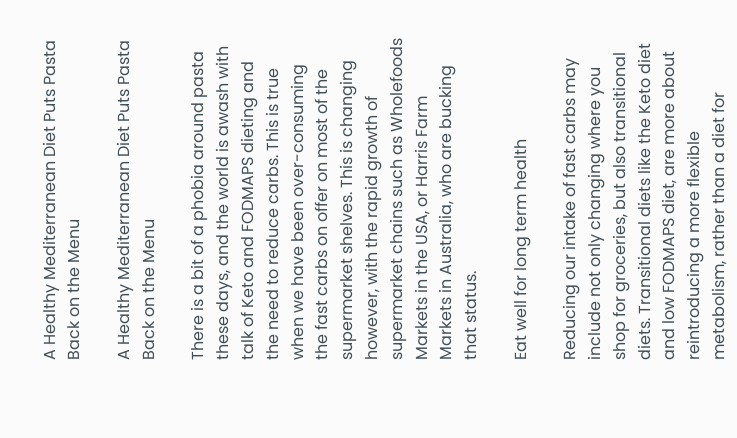A Healthy Mediterranean Diet Puts Pasta Back on the Menu

A Healthy Mediterranean Diet Puts Pasta Back on the Menu

There is a bit of a phobia around pasta these days, and the world is awash with talk of Keto and FODMAPS dieting and the need to reduce carbs. This is true when we have been over-consuming the fast carbs on offer on most of the supermarket shelves. This is changing however, with the rapid growth of supermarket chains such as Wholefoods Markets in the USA, or Harris Farm Markets in Australia, who are bucking that status.

Eat well for long term health

Reducing our intake of fast carbs may include not only changing where you shop for groceries, but also transitional diets. Transitional diets like the Keto diet and low FODMAPS diet, are more about reintroducing a more flexible metabolism, rather than a diet for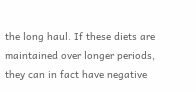the long haul. If these diets are maintained over longer periods, they can in fact have negative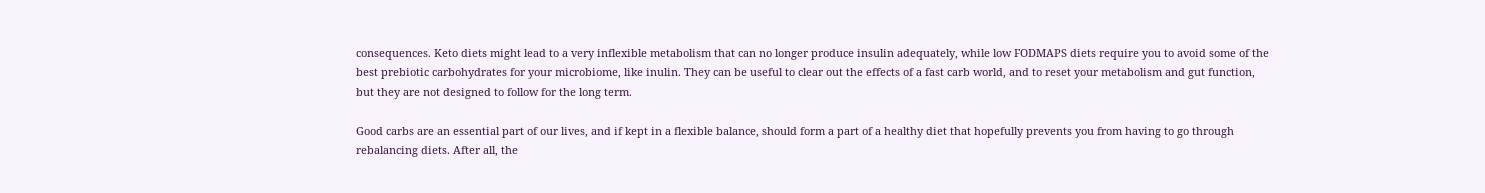consequences. Keto diets might lead to a very inflexible metabolism that can no longer produce insulin adequately, while low FODMAPS diets require you to avoid some of the best prebiotic carbohydrates for your microbiome, like inulin. They can be useful to clear out the effects of a fast carb world, and to reset your metabolism and gut function, but they are not designed to follow for the long term.

Good carbs are an essential part of our lives, and if kept in a flexible balance, should form a part of a healthy diet that hopefully prevents you from having to go through rebalancing diets. After all, the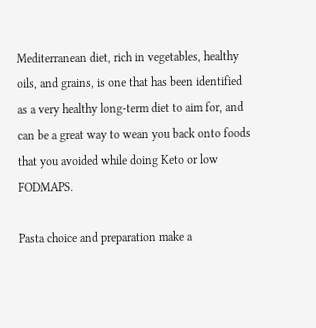Mediterranean diet, rich in vegetables, healthy oils, and grains, is one that has been identified as a very healthy long-term diet to aim for, and can be a great way to wean you back onto foods that you avoided while doing Keto or low FODMAPS.

Pasta choice and preparation make a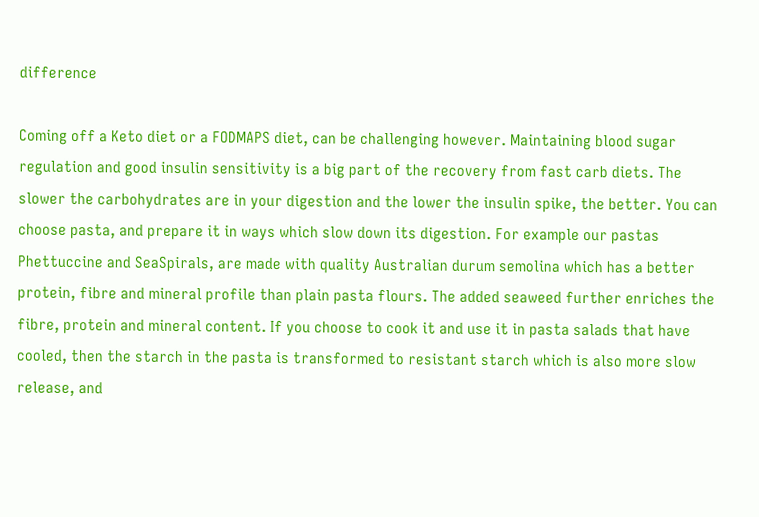difference

Coming off a Keto diet or a FODMAPS diet, can be challenging however. Maintaining blood sugar regulation and good insulin sensitivity is a big part of the recovery from fast carb diets. The slower the carbohydrates are in your digestion and the lower the insulin spike, the better. You can choose pasta, and prepare it in ways which slow down its digestion. For example our pastas Phettuccine and SeaSpirals, are made with quality Australian durum semolina which has a better protein, fibre and mineral profile than plain pasta flours. The added seaweed further enriches the fibre, protein and mineral content. If you choose to cook it and use it in pasta salads that have cooled, then the starch in the pasta is transformed to resistant starch which is also more slow release, and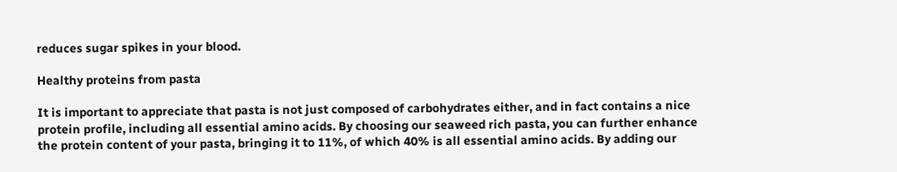reduces sugar spikes in your blood.

Healthy proteins from pasta

It is important to appreciate that pasta is not just composed of carbohydrates either, and in fact contains a nice protein profile, including all essential amino acids. By choosing our seaweed rich pasta, you can further enhance the protein content of your pasta, bringing it to 11%, of which 40% is all essential amino acids. By adding our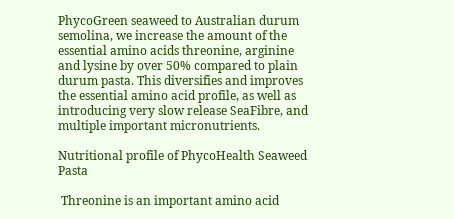PhycoGreen seaweed to Australian durum semolina, we increase the amount of the essential amino acids threonine, arginine and lysine by over 50% compared to plain durum pasta. This diversifies and improves the essential amino acid profile, as well as introducing very slow release SeaFibre, and multiple important micronutrients.

Nutritional profile of PhycoHealth Seaweed Pasta

 Threonine is an important amino acid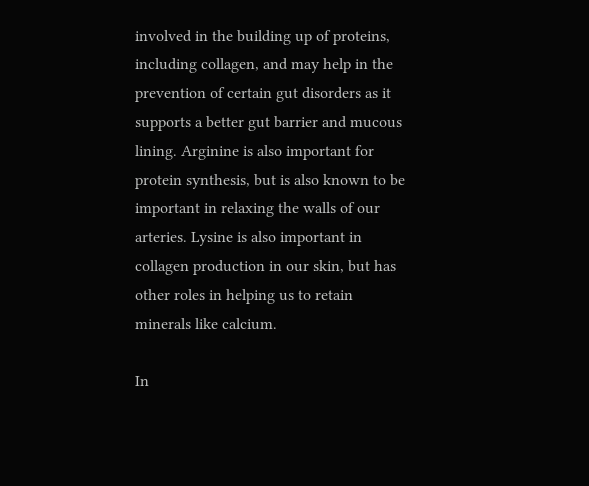involved in the building up of proteins, including collagen, and may help in the prevention of certain gut disorders as it supports a better gut barrier and mucous lining. Arginine is also important for protein synthesis, but is also known to be important in relaxing the walls of our arteries. Lysine is also important in collagen production in our skin, but has other roles in helping us to retain minerals like calcium.

In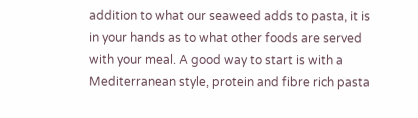addition to what our seaweed adds to pasta, it is in your hands as to what other foods are served with your meal. A good way to start is with a Mediterranean style, protein and fibre rich pasta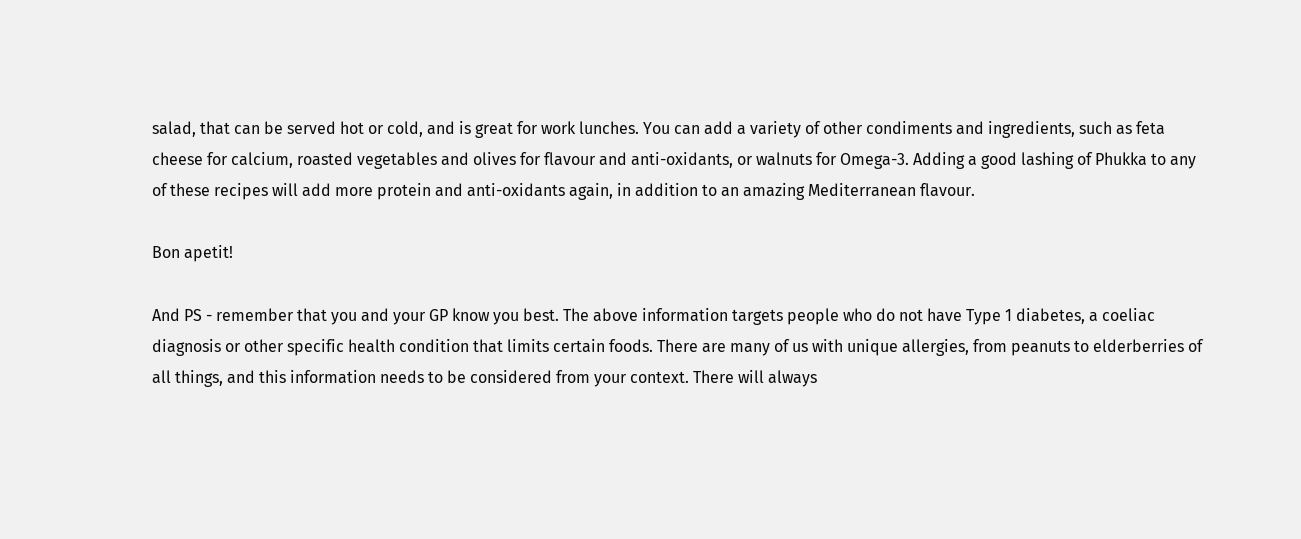salad, that can be served hot or cold, and is great for work lunches. You can add a variety of other condiments and ingredients, such as feta cheese for calcium, roasted vegetables and olives for flavour and anti-oxidants, or walnuts for Omega-3. Adding a good lashing of Phukka to any of these recipes will add more protein and anti-oxidants again, in addition to an amazing Mediterranean flavour.

Bon apetit!

And PS - remember that you and your GP know you best. The above information targets people who do not have Type 1 diabetes, a coeliac diagnosis or other specific health condition that limits certain foods. There are many of us with unique allergies, from peanuts to elderberries of all things, and this information needs to be considered from your context. There will always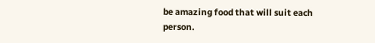be amazing food that will suit each person.